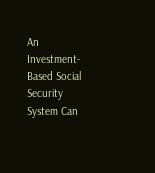An Investment-Based Social Security System Can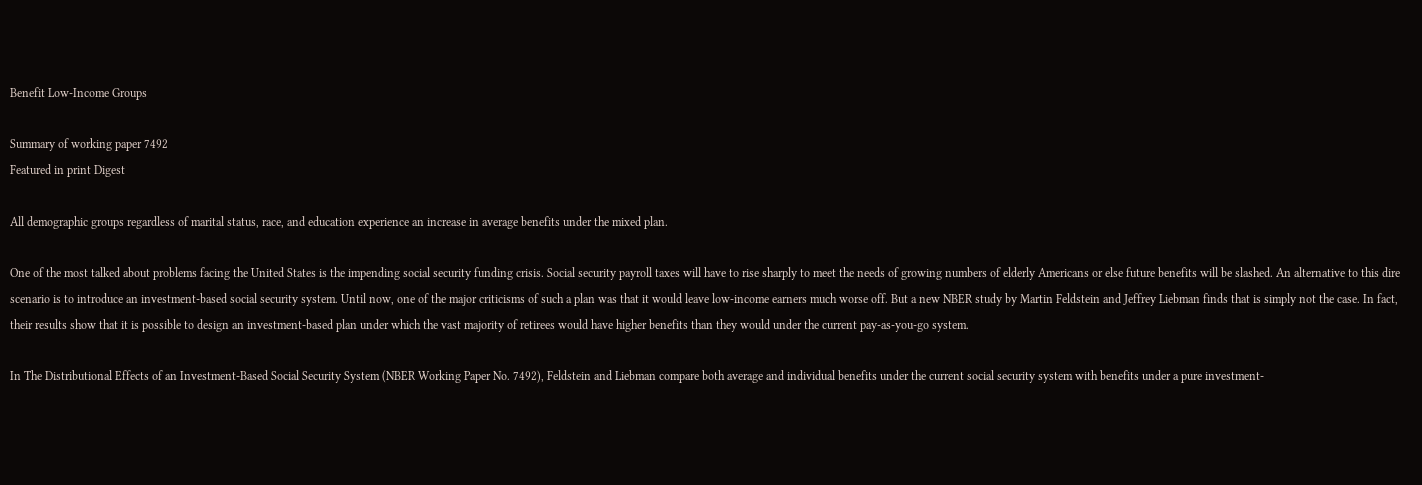Benefit Low-Income Groups

Summary of working paper 7492
Featured in print Digest

All demographic groups regardless of marital status, race, and education experience an increase in average benefits under the mixed plan.

One of the most talked about problems facing the United States is the impending social security funding crisis. Social security payroll taxes will have to rise sharply to meet the needs of growing numbers of elderly Americans or else future benefits will be slashed. An alternative to this dire scenario is to introduce an investment-based social security system. Until now, one of the major criticisms of such a plan was that it would leave low-income earners much worse off. But a new NBER study by Martin Feldstein and Jeffrey Liebman finds that is simply not the case. In fact, their results show that it is possible to design an investment-based plan under which the vast majority of retirees would have higher benefits than they would under the current pay-as-you-go system.

In The Distributional Effects of an Investment-Based Social Security System (NBER Working Paper No. 7492), Feldstein and Liebman compare both average and individual benefits under the current social security system with benefits under a pure investment-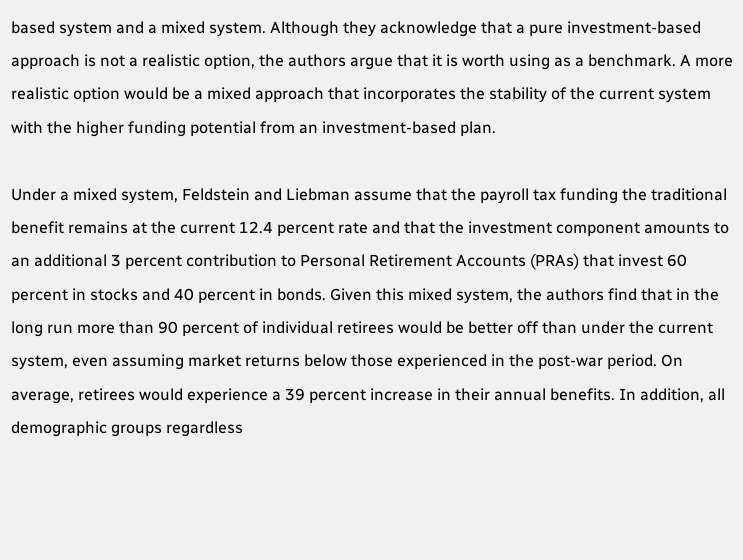based system and a mixed system. Although they acknowledge that a pure investment-based approach is not a realistic option, the authors argue that it is worth using as a benchmark. A more realistic option would be a mixed approach that incorporates the stability of the current system with the higher funding potential from an investment-based plan.

Under a mixed system, Feldstein and Liebman assume that the payroll tax funding the traditional benefit remains at the current 12.4 percent rate and that the investment component amounts to an additional 3 percent contribution to Personal Retirement Accounts (PRAs) that invest 60 percent in stocks and 40 percent in bonds. Given this mixed system, the authors find that in the long run more than 90 percent of individual retirees would be better off than under the current system, even assuming market returns below those experienced in the post-war period. On average, retirees would experience a 39 percent increase in their annual benefits. In addition, all demographic groups regardless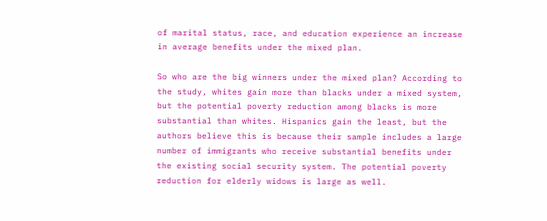of marital status, race, and education experience an increase in average benefits under the mixed plan.

So who are the big winners under the mixed plan? According to the study, whites gain more than blacks under a mixed system, but the potential poverty reduction among blacks is more substantial than whites. Hispanics gain the least, but the authors believe this is because their sample includes a large number of immigrants who receive substantial benefits under the existing social security system. The potential poverty reduction for elderly widows is large as well.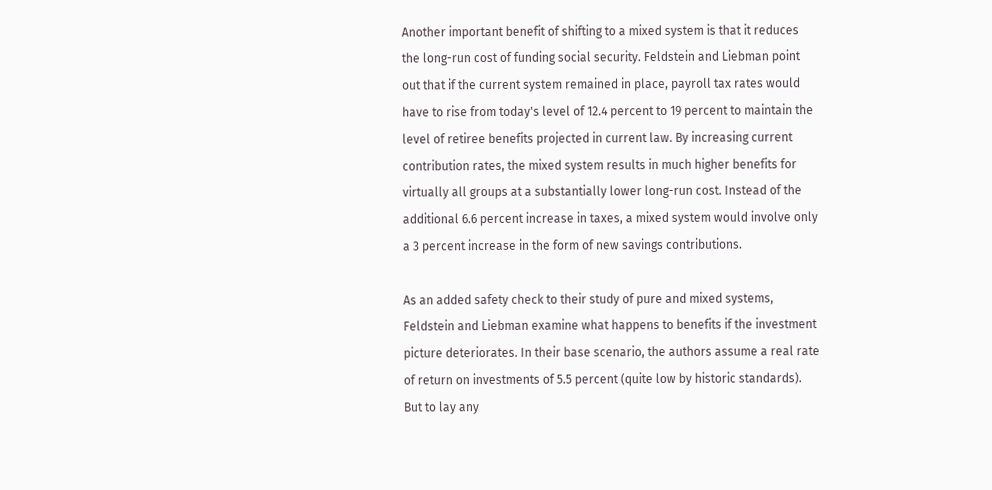Another important benefit of shifting to a mixed system is that it reduces the long-run cost of funding social security. Feldstein and Liebman point out that if the current system remained in place, payroll tax rates would have to rise from today's level of 12.4 percent to 19 percent to maintain the level of retiree benefits projected in current law. By increasing current contribution rates, the mixed system results in much higher benefits for virtually all groups at a substantially lower long-run cost. Instead of the additional 6.6 percent increase in taxes, a mixed system would involve only a 3 percent increase in the form of new savings contributions.

As an added safety check to their study of pure and mixed systems, Feldstein and Liebman examine what happens to benefits if the investment picture deteriorates. In their base scenario, the authors assume a real rate of return on investments of 5.5 percent (quite low by historic standards). But to lay any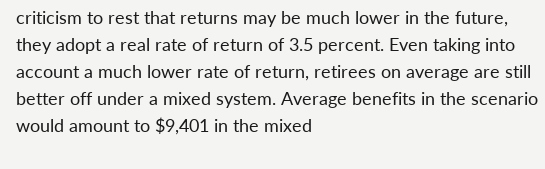criticism to rest that returns may be much lower in the future, they adopt a real rate of return of 3.5 percent. Even taking into account a much lower rate of return, retirees on average are still better off under a mixed system. Average benefits in the scenario would amount to $9,401 in the mixed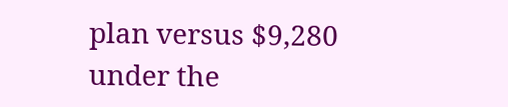plan versus $9,280 under the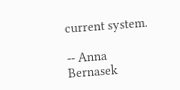current system.

-- Anna Bernasek